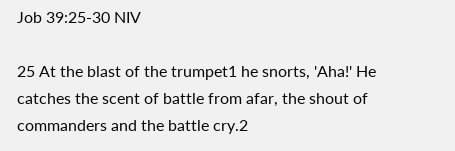Job 39:25-30 NIV

25 At the blast of the trumpet1 he snorts, 'Aha!' He catches the scent of battle from afar, the shout of commanders and the battle cry.2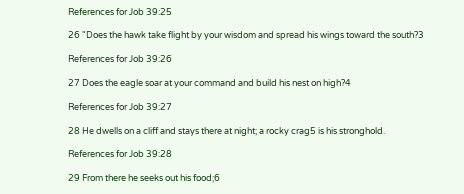References for Job 39:25

26 "Does the hawk take flight by your wisdom and spread his wings toward the south?3

References for Job 39:26

27 Does the eagle soar at your command and build his nest on high?4

References for Job 39:27

28 He dwells on a cliff and stays there at night; a rocky crag5 is his stronghold.

References for Job 39:28

29 From there he seeks out his food;6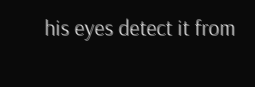his eyes detect it from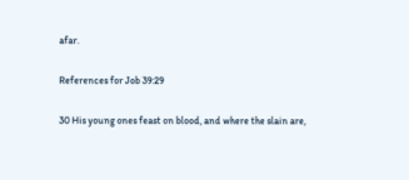afar.

References for Job 39:29

30 His young ones feast on blood, and where the slain are,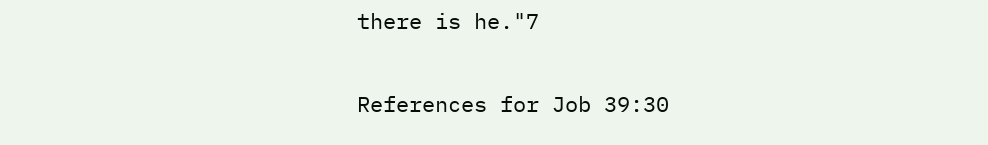there is he."7

References for Job 39:30